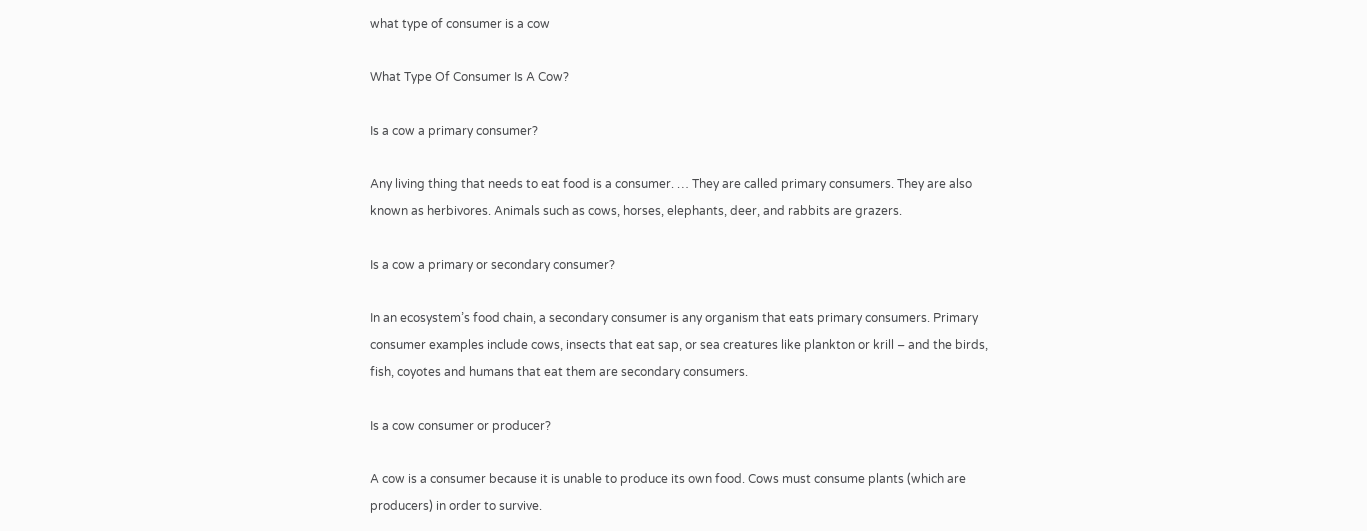what type of consumer is a cow

What Type Of Consumer Is A Cow?

Is a cow a primary consumer?

Any living thing that needs to eat food is a consumer. … They are called primary consumers. They are also known as herbivores. Animals such as cows, horses, elephants, deer, and rabbits are grazers.

Is a cow a primary or secondary consumer?

In an ecosystem’s food chain, a secondary consumer is any organism that eats primary consumers. Primary consumer examples include cows, insects that eat sap, or sea creatures like plankton or krill – and the birds, fish, coyotes and humans that eat them are secondary consumers.

Is a cow consumer or producer?

A cow is a consumer because it is unable to produce its own food. Cows must consume plants (which are producers) in order to survive.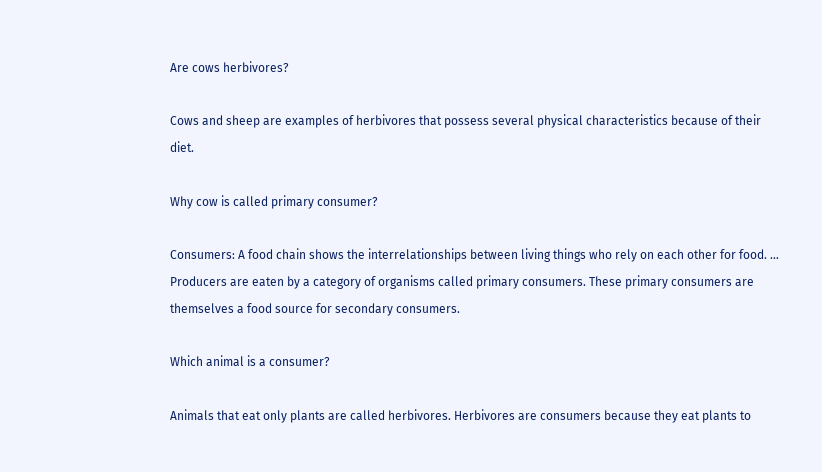Are cows herbivores?

Cows and sheep are examples of herbivores that possess several physical characteristics because of their diet.

Why cow is called primary consumer?

Consumers: A food chain shows the interrelationships between living things who rely on each other for food. … Producers are eaten by a category of organisms called primary consumers. These primary consumers are themselves a food source for secondary consumers.

Which animal is a consumer?

Animals that eat only plants are called herbivores. Herbivores are consumers because they eat plants to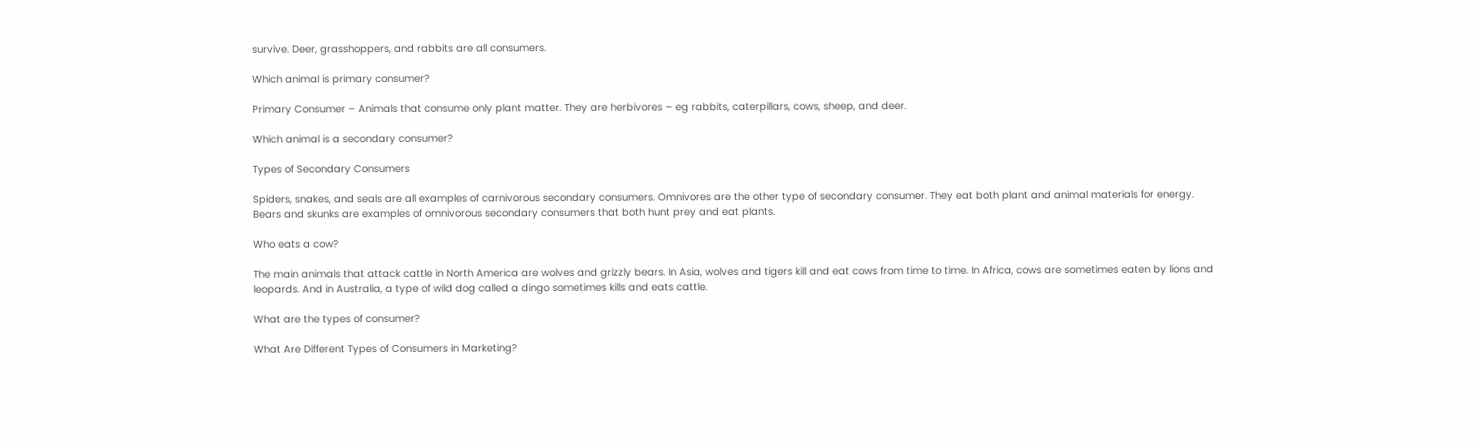survive. Deer, grasshoppers, and rabbits are all consumers.

Which animal is primary consumer?

Primary Consumer – Animals that consume only plant matter. They are herbivores – eg rabbits, caterpillars, cows, sheep, and deer.

Which animal is a secondary consumer?

Types of Secondary Consumers

Spiders, snakes, and seals are all examples of carnivorous secondary consumers. Omnivores are the other type of secondary consumer. They eat both plant and animal materials for energy. Bears and skunks are examples of omnivorous secondary consumers that both hunt prey and eat plants.

Who eats a cow?

The main animals that attack cattle in North America are wolves and grizzly bears. In Asia, wolves and tigers kill and eat cows from time to time. In Africa, cows are sometimes eaten by lions and leopards. And in Australia, a type of wild dog called a dingo sometimes kills and eats cattle.

What are the types of consumer?

What Are Different Types of Consumers in Marketing?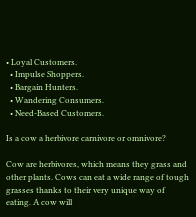• Loyal Customers.
  • Impulse Shoppers.
  • Bargain Hunters.
  • Wandering Consumers.
  • Need-Based Customers.

Is a cow a herbivore carnivore or omnivore?

Cow are herbivores, which means they grass and other plants. Cows can eat a wide range of tough grasses thanks to their very unique way of eating. A cow will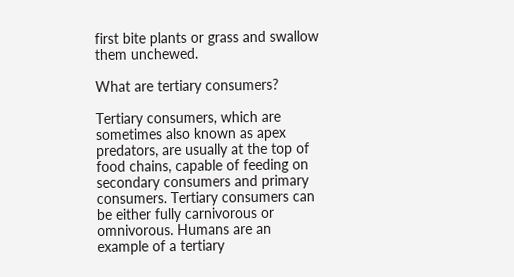first bite plants or grass and swallow them unchewed.

What are tertiary consumers?

Tertiary consumers, which are sometimes also known as apex predators, are usually at the top of food chains, capable of feeding on secondary consumers and primary consumers. Tertiary consumers can be either fully carnivorous or omnivorous. Humans are an example of a tertiary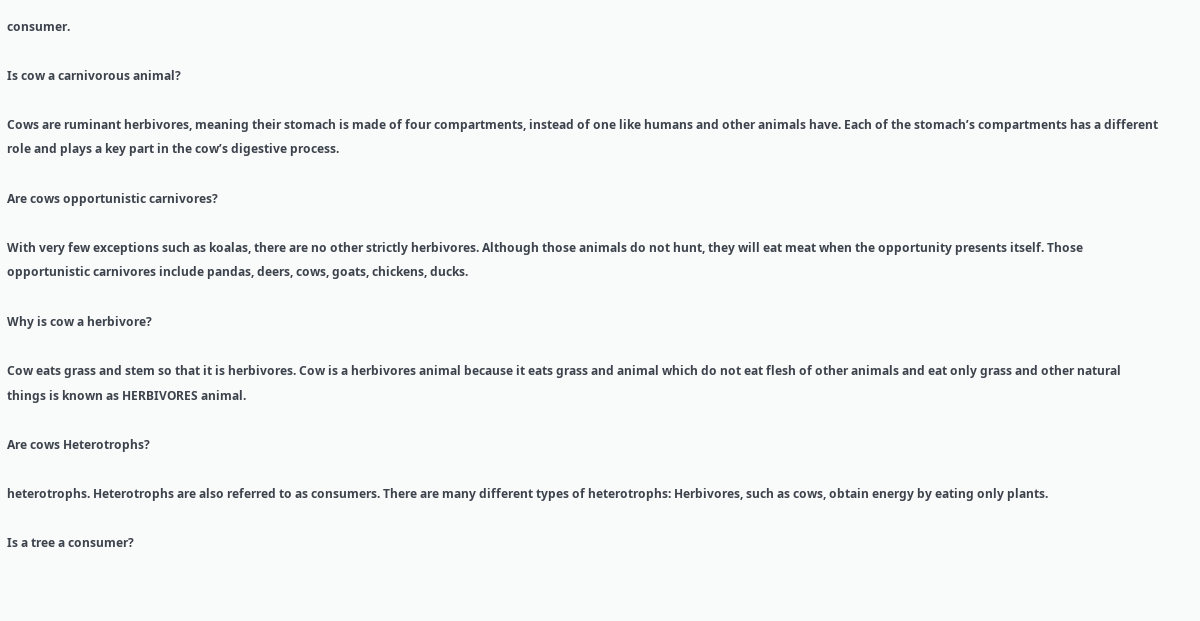consumer.

Is cow a carnivorous animal?

Cows are ruminant herbivores, meaning their stomach is made of four compartments, instead of one like humans and other animals have. Each of the stomach’s compartments has a different role and plays a key part in the cow’s digestive process.

Are cows opportunistic carnivores?

With very few exceptions such as koalas, there are no other strictly herbivores. Although those animals do not hunt, they will eat meat when the opportunity presents itself. Those opportunistic carnivores include pandas, deers, cows, goats, chickens, ducks.

Why is cow a herbivore?

Cow eats grass and stem so that it is herbivores. Cow is a herbivores animal because it eats grass and animal which do not eat flesh of other animals and eat only grass and other natural things is known as HERBIVORES animal.

Are cows Heterotrophs?

heterotrophs. Heterotrophs are also referred to as consumers. There are many different types of heterotrophs: Herbivores, such as cows, obtain energy by eating only plants.

Is a tree a consumer?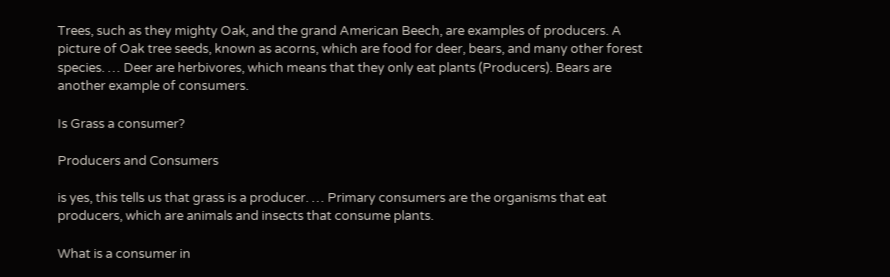Trees, such as they mighty Oak, and the grand American Beech, are examples of producers. A picture of Oak tree seeds, known as acorns, which are food for deer, bears, and many other forest species. … Deer are herbivores, which means that they only eat plants (Producers). Bears are another example of consumers.

Is Grass a consumer?

Producers and Consumers

is yes, this tells us that grass is a producer. … Primary consumers are the organisms that eat producers, which are animals and insects that consume plants.

What is a consumer in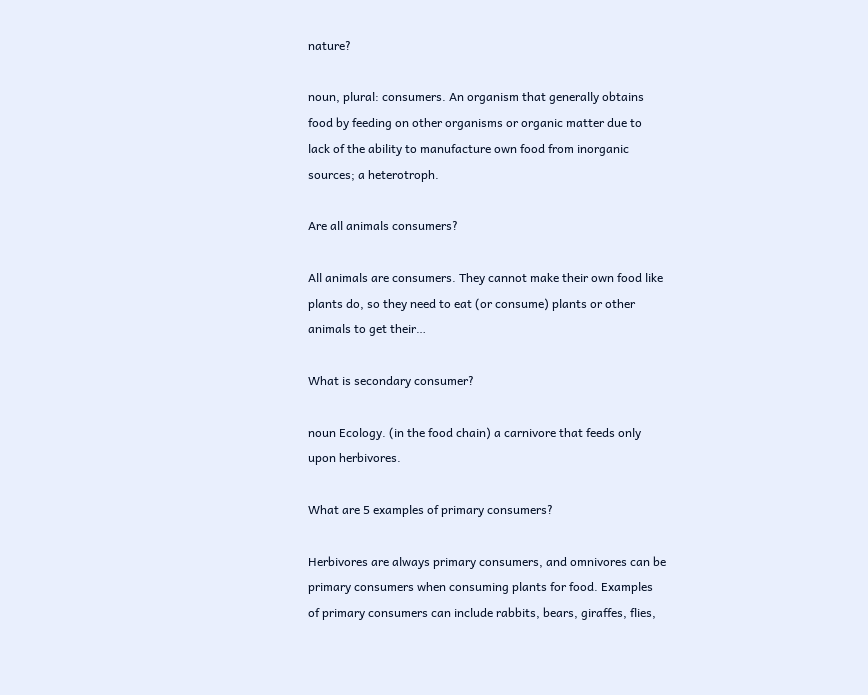nature?

noun, plural: consumers. An organism that generally obtains food by feeding on other organisms or organic matter due to lack of the ability to manufacture own food from inorganic sources; a heterotroph.

Are all animals consumers?

All animals are consumers. They cannot make their own food like plants do, so they need to eat (or consume) plants or other animals to get their…

What is secondary consumer?

noun Ecology. (in the food chain) a carnivore that feeds only upon herbivores.

What are 5 examples of primary consumers?

Herbivores are always primary consumers, and omnivores can be primary consumers when consuming plants for food. Examples of primary consumers can include rabbits, bears, giraffes, flies,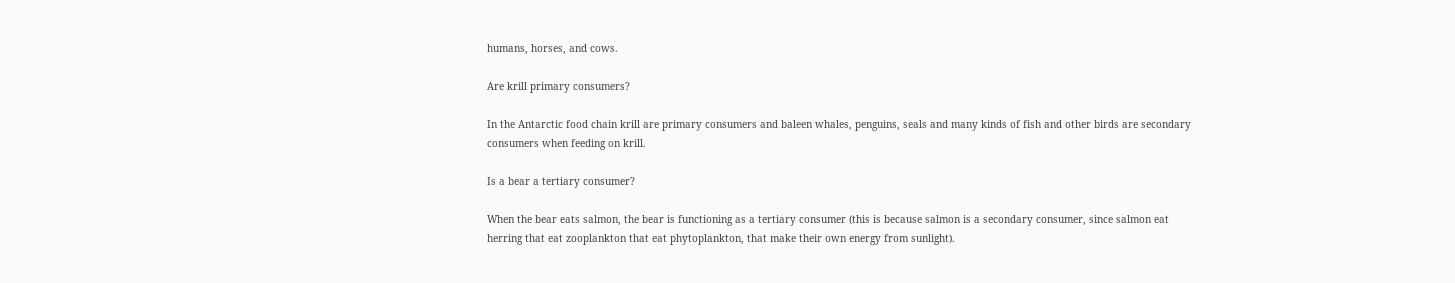humans, horses, and cows.

Are krill primary consumers?

In the Antarctic food chain krill are primary consumers and baleen whales, penguins, seals and many kinds of fish and other birds are secondary consumers when feeding on krill.

Is a bear a tertiary consumer?

When the bear eats salmon, the bear is functioning as a tertiary consumer (this is because salmon is a secondary consumer, since salmon eat herring that eat zooplankton that eat phytoplankton, that make their own energy from sunlight).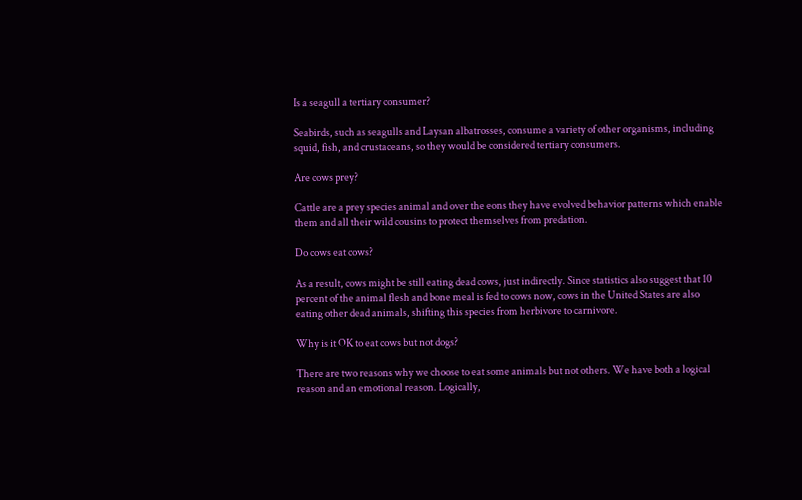Is a seagull a tertiary consumer?

Seabirds, such as seagulls and Laysan albatrosses, consume a variety of other organisms, including squid, fish, and crustaceans, so they would be considered tertiary consumers.

Are cows prey?

Cattle are a prey species animal and over the eons they have evolved behavior patterns which enable them and all their wild cousins to protect themselves from predation.

Do cows eat cows?

As a result, cows might be still eating dead cows, just indirectly. Since statistics also suggest that 10 percent of the animal flesh and bone meal is fed to cows now, cows in the United States are also eating other dead animals, shifting this species from herbivore to carnivore.

Why is it OK to eat cows but not dogs?

There are two reasons why we choose to eat some animals but not others. We have both a logical reason and an emotional reason. Logically,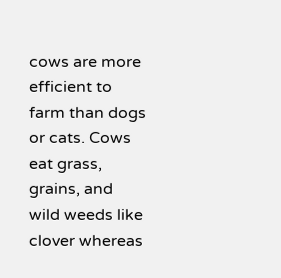cows are more efficient to farm than dogs or cats. Cows eat grass, grains, and wild weeds like clover whereas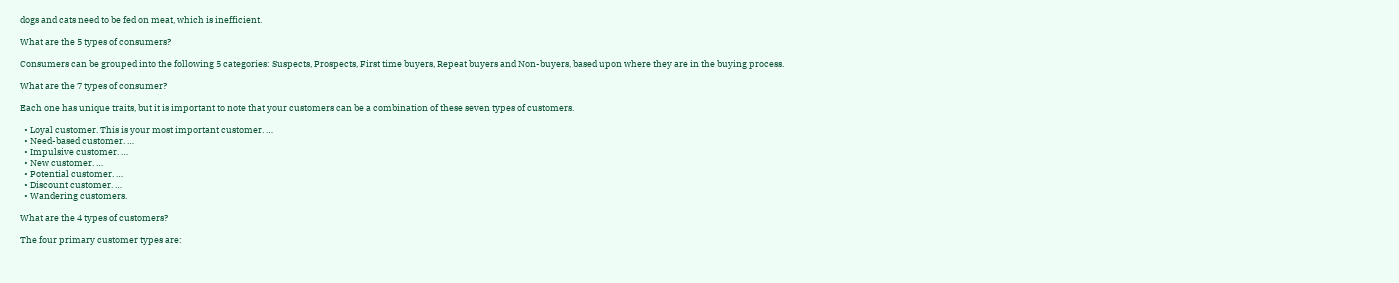dogs and cats need to be fed on meat, which is inefficient.

What are the 5 types of consumers?

Consumers can be grouped into the following 5 categories: Suspects, Prospects, First time buyers, Repeat buyers and Non-buyers, based upon where they are in the buying process.

What are the 7 types of consumer?

Each one has unique traits, but it is important to note that your customers can be a combination of these seven types of customers.

  • Loyal customer. This is your most important customer. …
  • Need-based customer. …
  • Impulsive customer. …
  • New customer. …
  • Potential customer. …
  • Discount customer. …
  • Wandering customers.

What are the 4 types of customers?

The four primary customer types are: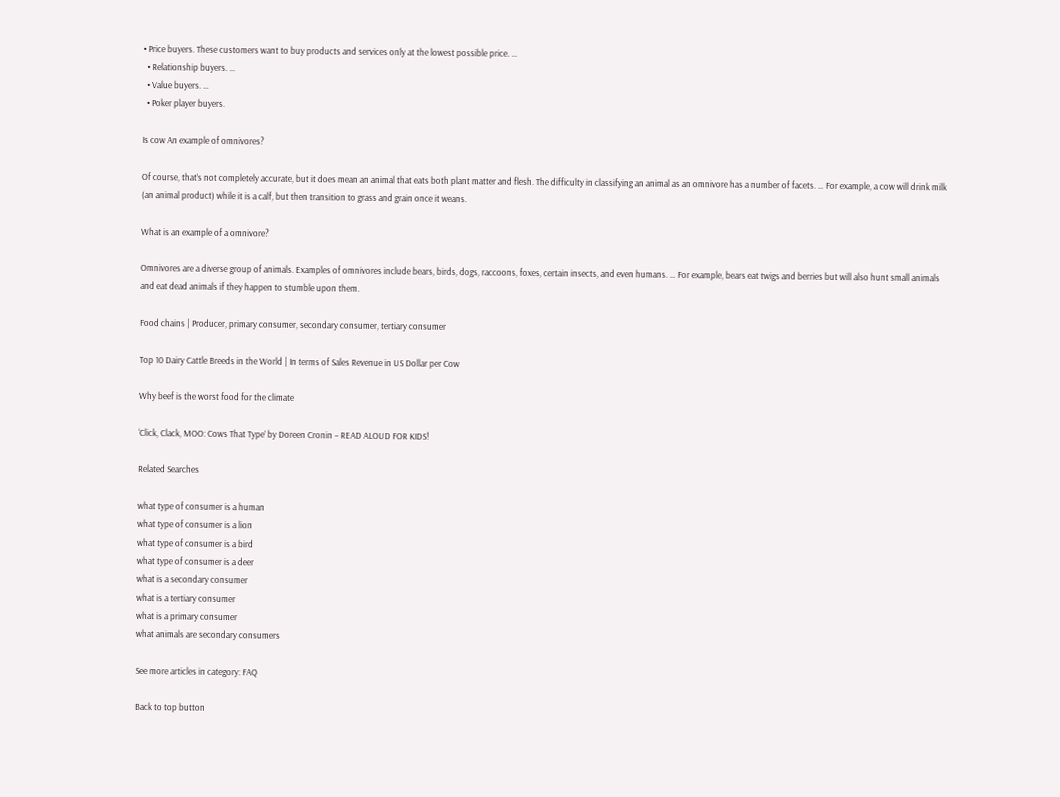• Price buyers. These customers want to buy products and services only at the lowest possible price. …
  • Relationship buyers. …
  • Value buyers. …
  • Poker player buyers.

Is cow An example of omnivores?

Of course, that’s not completely accurate, but it does mean an animal that eats both plant matter and flesh. The difficulty in classifying an animal as an omnivore has a number of facets. … For example, a cow will drink milk (an animal product) while it is a calf, but then transition to grass and grain once it weans.

What is an example of a omnivore?

Omnivores are a diverse group of animals. Examples of omnivores include bears, birds, dogs, raccoons, foxes, certain insects, and even humans. … For example, bears eat twigs and berries but will also hunt small animals and eat dead animals if they happen to stumble upon them.

Food chains | Producer, primary consumer, secondary consumer, tertiary consumer

Top 10 Dairy Cattle Breeds in the World | In terms of Sales Revenue in US Dollar per Cow

Why beef is the worst food for the climate

‘Click, Clack, MOO: Cows That Type’ by Doreen Cronin – READ ALOUD FOR KIDS!

Related Searches

what type of consumer is a human
what type of consumer is a lion
what type of consumer is a bird
what type of consumer is a deer
what is a secondary consumer
what is a tertiary consumer
what is a primary consumer
what animals are secondary consumers

See more articles in category: FAQ

Back to top button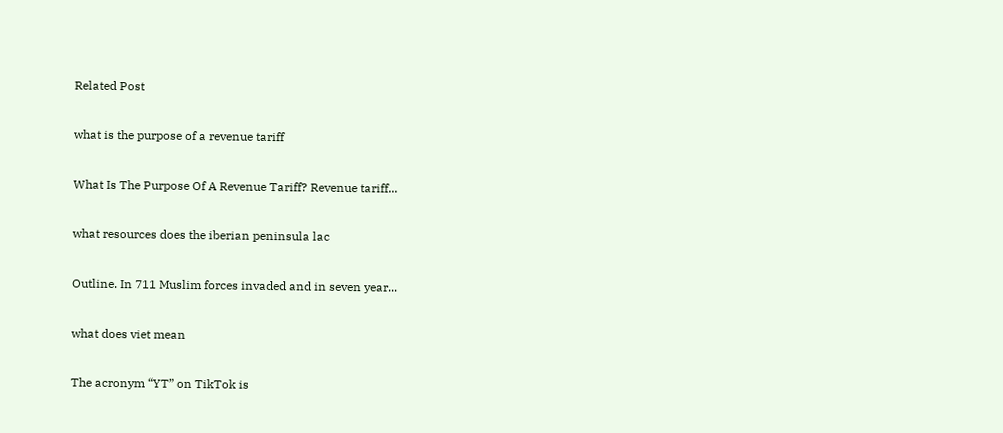Related Post

what is the purpose of a revenue tariff

What Is The Purpose Of A Revenue Tariff? Revenue tariff...

what resources does the iberian peninsula lac

Outline. In 711 Muslim forces invaded and in seven year...

what does viet mean

The acronym “YT” on TikTok is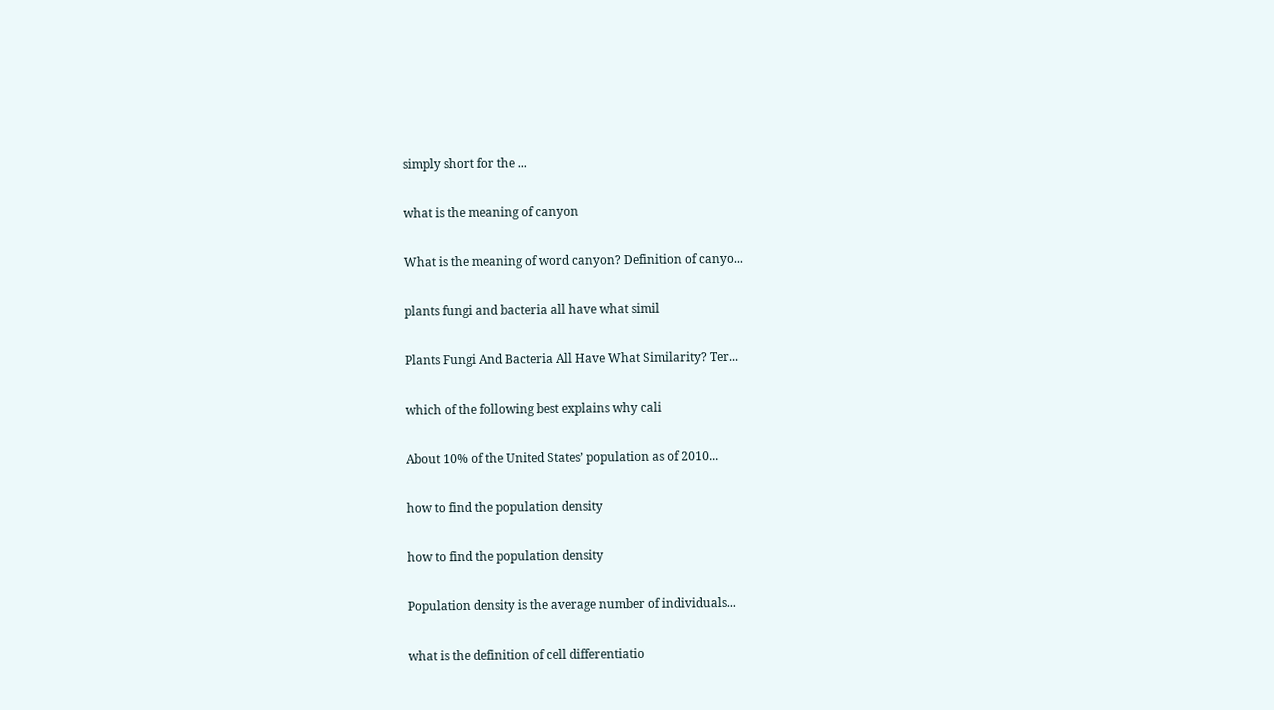simply short for the ...

what is the meaning of canyon

What is the meaning of word canyon? Definition of canyo...

plants fungi and bacteria all have what simil

Plants Fungi And Bacteria All Have What Similarity? Ter...

which of the following best explains why cali

About 10% of the United States’ population as of 2010...

how to find the population density

how to find the population density

Population density is the average number of individuals...

what is the definition of cell differentiatio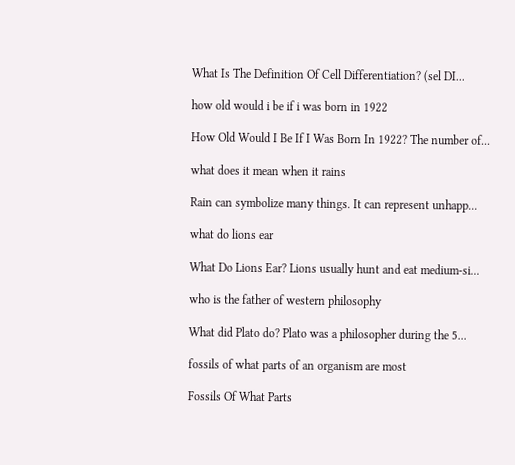What Is The Definition Of Cell Differentiation? (sel DI...

how old would i be if i was born in 1922

How Old Would I Be If I Was Born In 1922? The number of...

what does it mean when it rains

Rain can symbolize many things. It can represent unhapp...

what do lions ear

What Do Lions Ear? Lions usually hunt and eat medium-si...

who is the father of western philosophy

What did Plato do? Plato was a philosopher during the 5...

fossils of what parts of an organism are most

Fossils Of What Parts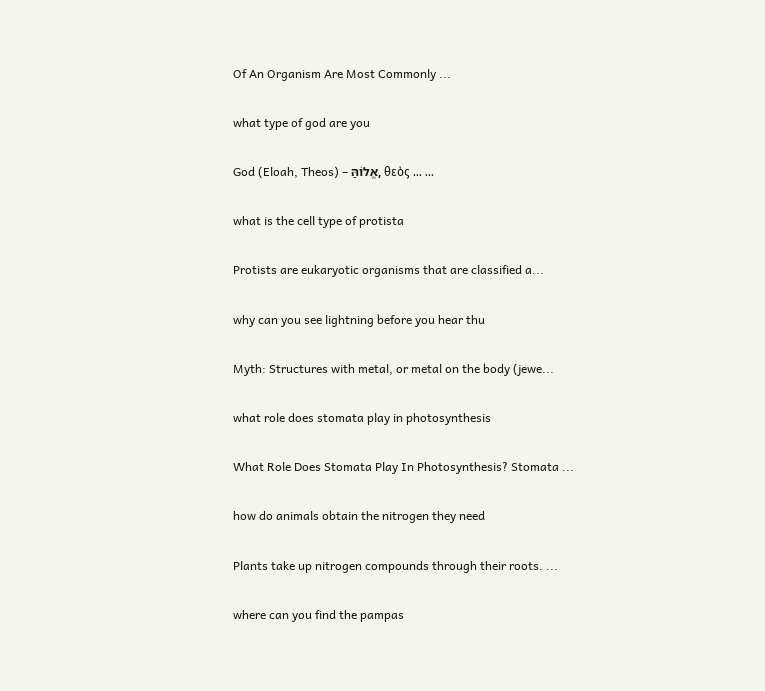Of An Organism Are Most Commonly ...

what type of god are you

God (Eloah, Theos) – אֱלוֹהַּ, θεὸς … ...

what is the cell type of protista

Protists are eukaryotic organisms that are classified a...

why can you see lightning before you hear thu

Myth: Structures with metal, or metal on the body (jewe...

what role does stomata play in photosynthesis

What Role Does Stomata Play In Photosynthesis? Stomata ...

how do animals obtain the nitrogen they need

Plants take up nitrogen compounds through their roots. ...

where can you find the pampas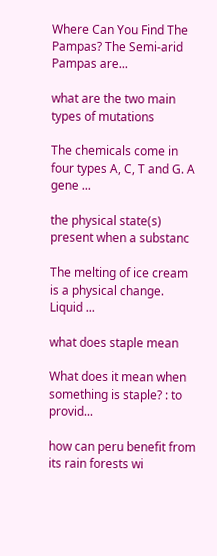Where Can You Find The Pampas? The Semi-arid Pampas are...

what are the two main types of mutations

The chemicals come in four types A, C, T and G. A gene ...

the physical state(s) present when a substanc

The melting of ice cream is a physical change. Liquid ...

what does staple mean

What does it mean when something is staple? : to provid...

how can peru benefit from its rain forests wi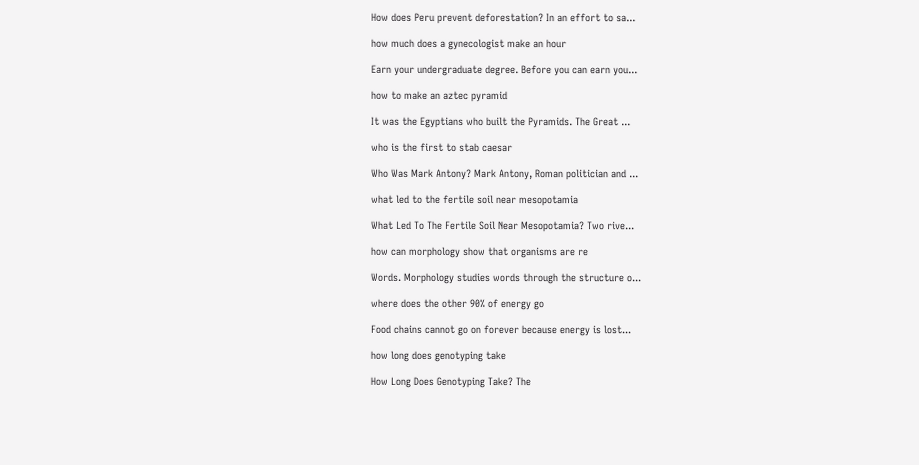How does Peru prevent deforestation? In an effort to sa...

how much does a gynecologist make an hour

Earn your undergraduate degree. Before you can earn you...

how to make an aztec pyramid

It was the Egyptians who built the Pyramids. The Great ...

who is the first to stab caesar

Who Was Mark Antony? Mark Antony, Roman politician and ...

what led to the fertile soil near mesopotamia

What Led To The Fertile Soil Near Mesopotamia? Two rive...

how can morphology show that organisms are re

Words. Morphology studies words through the structure o...

where does the other 90% of energy go

Food chains cannot go on forever because energy is lost...

how long does genotyping take

How Long Does Genotyping Take? The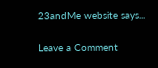23andMe website says...

Leave a Comment